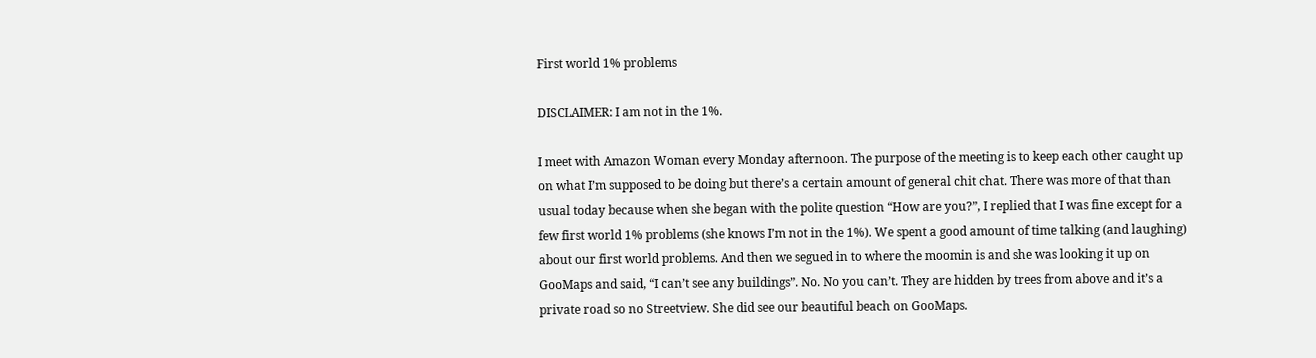First world 1% problems

DISCLAIMER: I am not in the 1%.

I meet with Amazon Woman every Monday afternoon. The purpose of the meeting is to keep each other caught up on what I’m supposed to be doing but there’s a certain amount of general chit chat. There was more of that than usual today because when she began with the polite question “How are you?”, I replied that I was fine except for a few first world 1% problems (she knows I’m not in the 1%). We spent a good amount of time talking (and laughing) about our first world problems. And then we segued in to where the moomin is and she was looking it up on GooMaps and said, “I can’t see any buildings”. No. No you can’t. They are hidden by trees from above and it’s a private road so no Streetview. She did see our beautiful beach on GooMaps.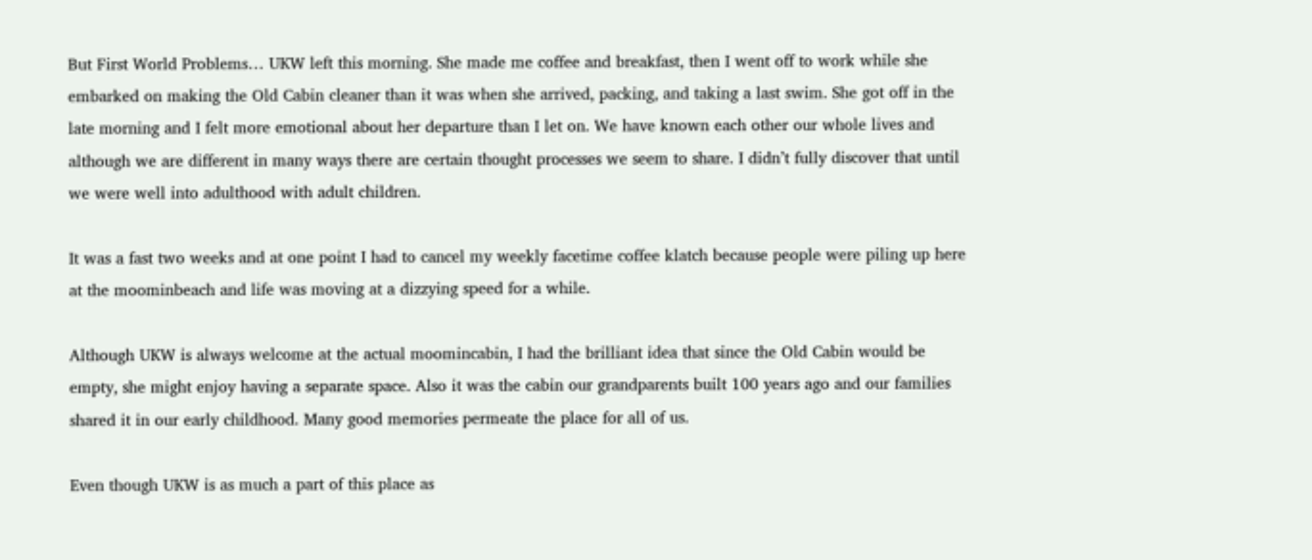But First World Problems… UKW left this morning. She made me coffee and breakfast, then I went off to work while she embarked on making the Old Cabin cleaner than it was when she arrived, packing, and taking a last swim. She got off in the late morning and I felt more emotional about her departure than I let on. We have known each other our whole lives and although we are different in many ways there are certain thought processes we seem to share. I didn’t fully discover that until we were well into adulthood with adult children.

It was a fast two weeks and at one point I had to cancel my weekly facetime coffee klatch because people were piling up here at the moominbeach and life was moving at a dizzying speed for a while.

Although UKW is always welcome at the actual moomincabin, I had the brilliant idea that since the Old Cabin would be empty, she might enjoy having a separate space. Also it was the cabin our grandparents built 100 years ago and our families shared it in our early childhood. Many good memories permeate the place for all of us.

Even though UKW is as much a part of this place as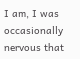I am, I was occasionally nervous that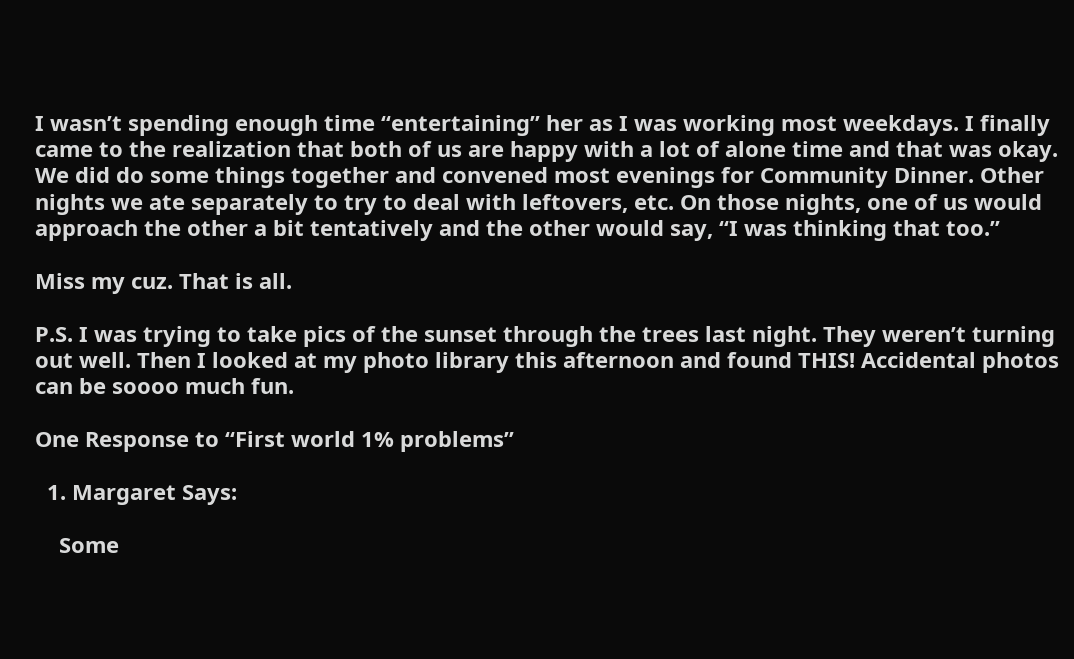I wasn’t spending enough time “entertaining” her as I was working most weekdays. I finally came to the realization that both of us are happy with a lot of alone time and that was okay. We did do some things together and convened most evenings for Community Dinner. Other nights we ate separately to try to deal with leftovers, etc. On those nights, one of us would approach the other a bit tentatively and the other would say, “I was thinking that too.”

Miss my cuz. That is all.

P.S. I was trying to take pics of the sunset through the trees last night. They weren’t turning out well. Then I looked at my photo library this afternoon and found THIS! Accidental photos can be soooo much fun.

One Response to “First world 1% problems”

  1. Margaret Says:

    Some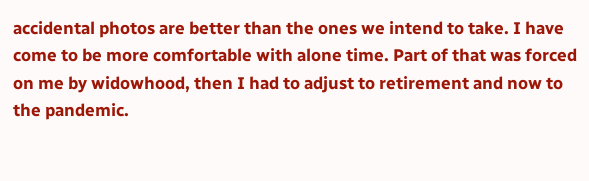accidental photos are better than the ones we intend to take. I have come to be more comfortable with alone time. Part of that was forced on me by widowhood, then I had to adjust to retirement and now to the pandemic.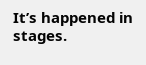It’s happened in stages.